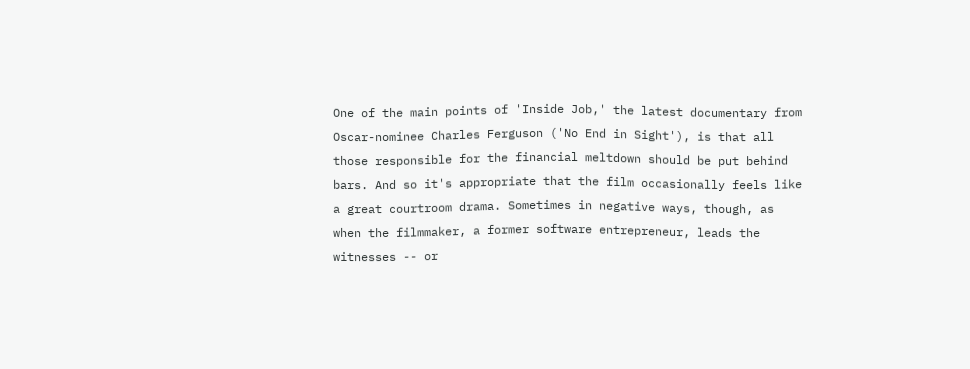One of the main points of 'Inside Job,' the latest documentary from Oscar-nominee Charles Ferguson ('No End in Sight'), is that all those responsible for the financial meltdown should be put behind bars. And so it's appropriate that the film occasionally feels like a great courtroom drama. Sometimes in negative ways, though, as when the filmmaker, a former software entrepreneur, leads the witnesses -- or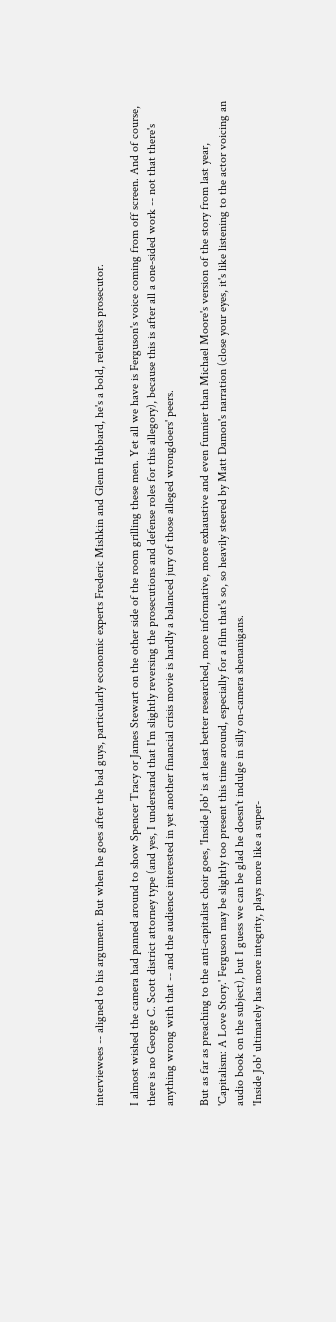interviewees -- aligned to his argument. But when he goes after the bad guys, particularly economic experts Frederic Mishkin and Glenn Hubbard, he's a bold, relentless prosecutor.

I almost wished the camera had panned around to show Spencer Tracy or James Stewart on the other side of the room grilling these men. Yet all we have is Ferguson's voice coming from off screen. And of course, there is no George C. Scott district attorney type (and yes, I understand that I'm slightly reversing the prosecutions and defense roles for this allegory), because this is after all a one-sided work -- not that there's anything wrong with that -- and the audience interested in yet another financial crisis movie is hardly a balanced jury of those alleged wrongdoers' peers.

But as far as preaching to the anti-capitalist choir goes, 'Inside Job' is at least better researched, more informative, more exhaustive and even funnier than Michael Moore's version of the story from last year, 'Capitalism: A Love Story.' Ferguson may be slightly too present this time around, especially for a film that's so, so heavily steered by Matt Damon's narration (close your eyes, it's like listening to the actor voicing an audio book on the subject), but I guess we can be glad he doesn't indulge in silly on-camera shenanigans.
'Inside Job' ultimately has more integrity, plays more like a super-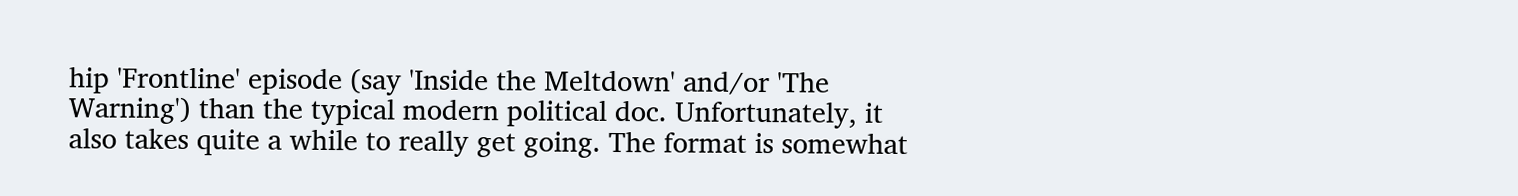hip 'Frontline' episode (say 'Inside the Meltdown' and/or 'The Warning') than the typical modern political doc. Unfortunately, it also takes quite a while to really get going. The format is somewhat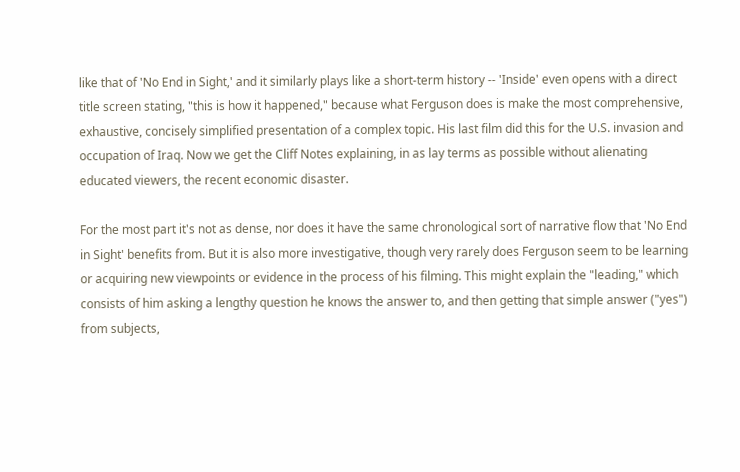like that of 'No End in Sight,' and it similarly plays like a short-term history -- 'Inside' even opens with a direct title screen stating, "this is how it happened," because what Ferguson does is make the most comprehensive, exhaustive, concisely simplified presentation of a complex topic. His last film did this for the U.S. invasion and occupation of Iraq. Now we get the Cliff Notes explaining, in as lay terms as possible without alienating educated viewers, the recent economic disaster.

For the most part it's not as dense, nor does it have the same chronological sort of narrative flow that 'No End in Sight' benefits from. But it is also more investigative, though very rarely does Ferguson seem to be learning or acquiring new viewpoints or evidence in the process of his filming. This might explain the "leading," which consists of him asking a lengthy question he knows the answer to, and then getting that simple answer ("yes") from subjects,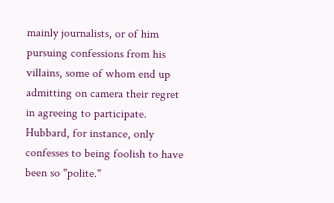mainly journalists, or of him pursuing confessions from his villains, some of whom end up admitting on camera their regret in agreeing to participate. Hubbard, for instance, only confesses to being foolish to have been so "polite."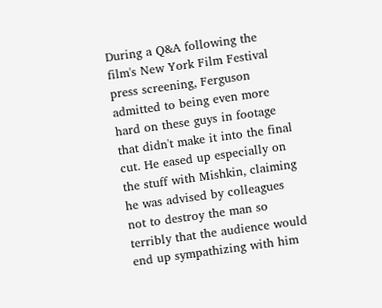During a Q&A following the film's New York Film Festival press screening, Ferguson admitted to being even more hard on these guys in footage that didn't make it into the final cut. He eased up especially on the stuff with Mishkin, claiming he was advised by colleagues not to destroy the man so terribly that the audience would end up sympathizing with him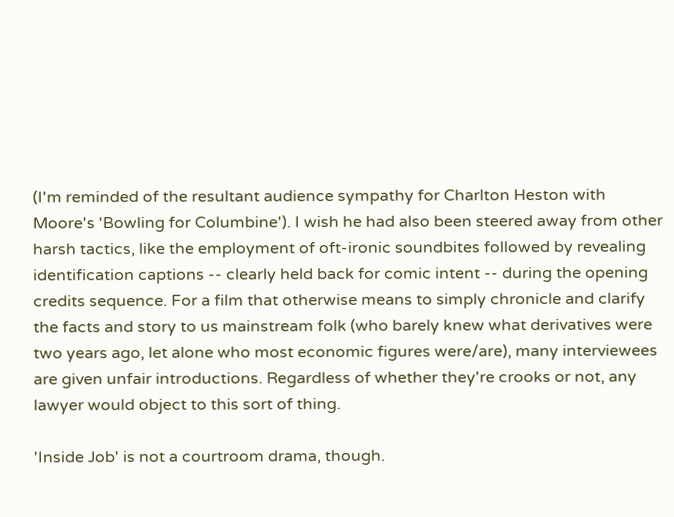(I'm reminded of the resultant audience sympathy for Charlton Heston with Moore's 'Bowling for Columbine'). I wish he had also been steered away from other harsh tactics, like the employment of oft-ironic soundbites followed by revealing identification captions -- clearly held back for comic intent -- during the opening credits sequence. For a film that otherwise means to simply chronicle and clarify the facts and story to us mainstream folk (who barely knew what derivatives were two years ago, let alone who most economic figures were/are), many interviewees are given unfair introductions. Regardless of whether they're crooks or not, any lawyer would object to this sort of thing.

'Inside Job' is not a courtroom drama, though.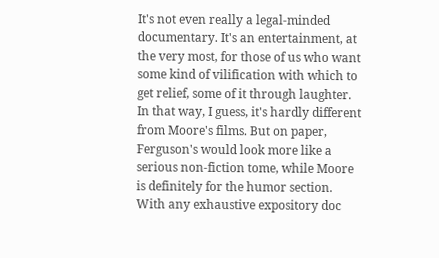It's not even really a legal-minded documentary. It's an entertainment, at the very most, for those of us who want some kind of vilification with which to get relief, some of it through laughter. In that way, I guess, it's hardly different from Moore's films. But on paper, Ferguson's would look more like a serious non-fiction tome, while Moore is definitely for the humor section. With any exhaustive expository doc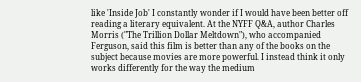like 'Inside Job' I constantly wonder if I would have been better off reading a literary equivalent. At the NYFF Q&A, author Charles Morris ("The Trillion Dollar Meltdown"), who accompanied Ferguson, said this film is better than any of the books on the subject because movies are more powerful. I instead think it only works differently for the way the medium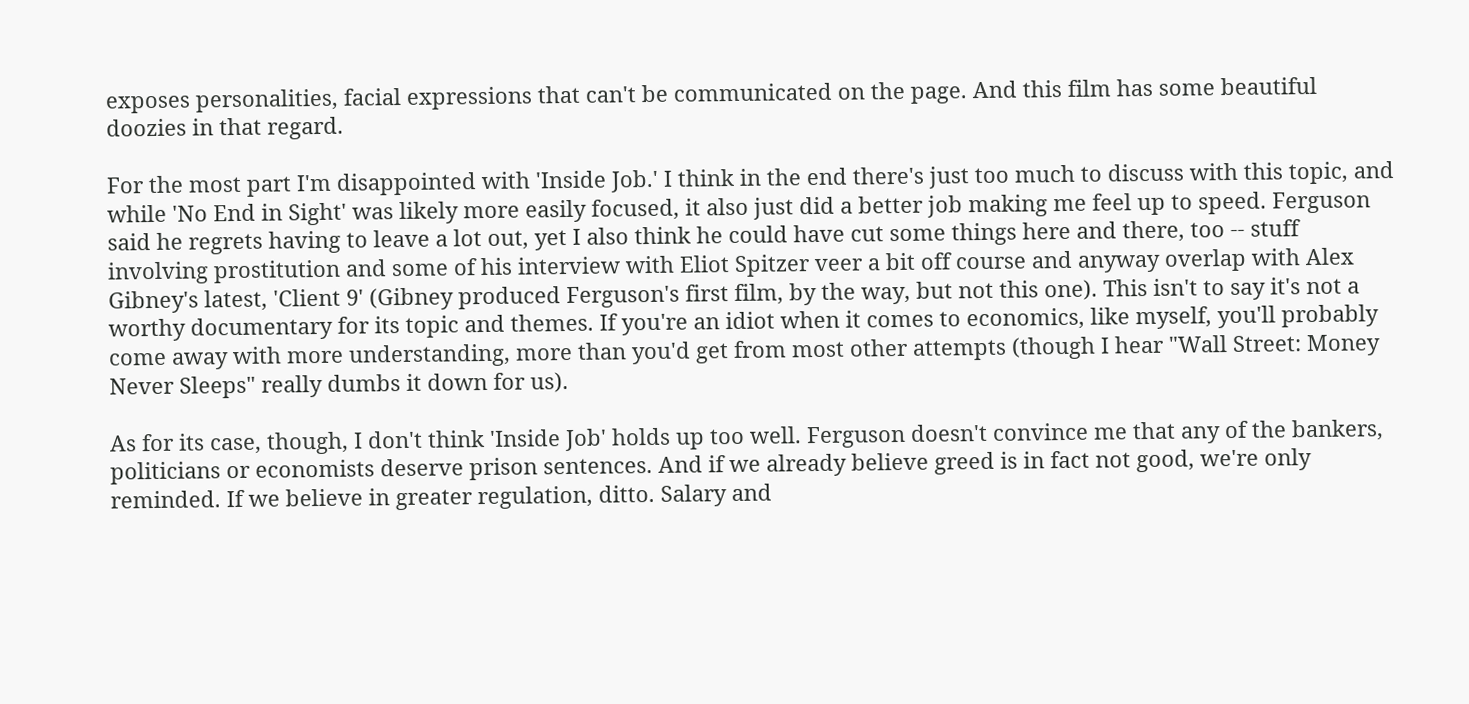exposes personalities, facial expressions that can't be communicated on the page. And this film has some beautiful doozies in that regard.

For the most part I'm disappointed with 'Inside Job.' I think in the end there's just too much to discuss with this topic, and while 'No End in Sight' was likely more easily focused, it also just did a better job making me feel up to speed. Ferguson said he regrets having to leave a lot out, yet I also think he could have cut some things here and there, too -- stuff involving prostitution and some of his interview with Eliot Spitzer veer a bit off course and anyway overlap with Alex Gibney's latest, 'Client 9' (Gibney produced Ferguson's first film, by the way, but not this one). This isn't to say it's not a worthy documentary for its topic and themes. If you're an idiot when it comes to economics, like myself, you'll probably come away with more understanding, more than you'd get from most other attempts (though I hear "Wall Street: Money Never Sleeps" really dumbs it down for us).

As for its case, though, I don't think 'Inside Job' holds up too well. Ferguson doesn't convince me that any of the bankers, politicians or economists deserve prison sentences. And if we already believe greed is in fact not good, we're only reminded. If we believe in greater regulation, ditto. Salary and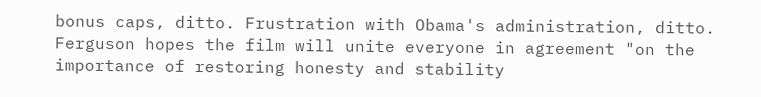bonus caps, ditto. Frustration with Obama's administration, ditto. Ferguson hopes the film will unite everyone in agreement "on the importance of restoring honesty and stability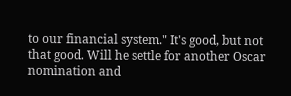to our financial system." It's good, but not that good. Will he settle for another Oscar nomination and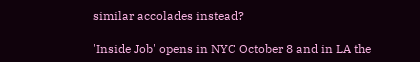similar accolades instead?

'Inside Job' opens in NYC October 8 and in LA the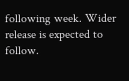following week. Wider release is expected to follow.